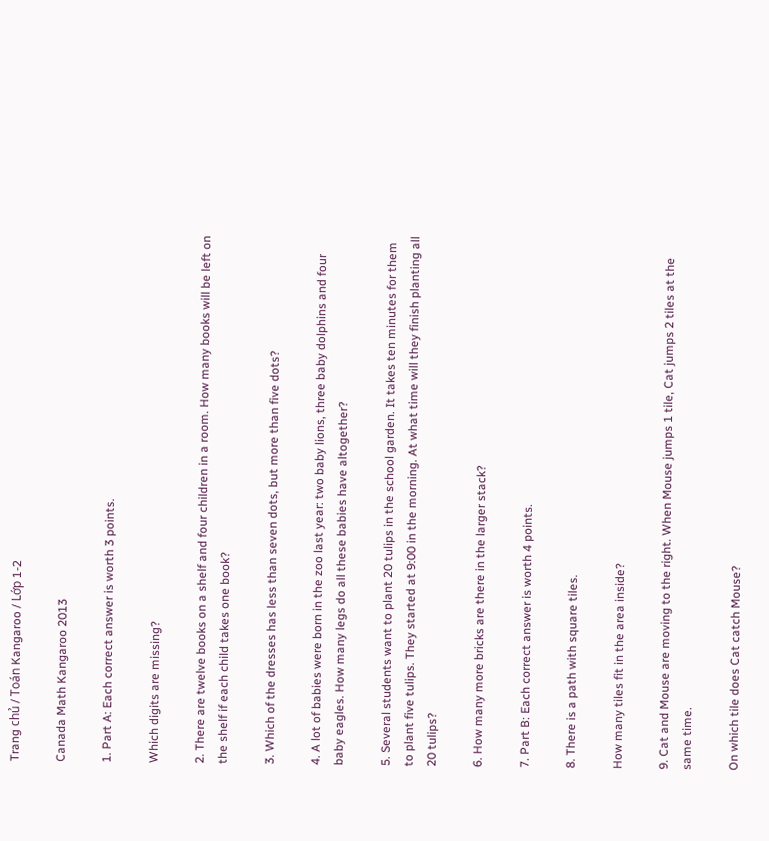Trang chủ / Toán Kangaroo / Lớp 1-2

Canada Math Kangaroo 2013

1. Part A: Each correct answer is worth 3 points.

Which digits are missing?

2. There are twelve books on a shelf and four children in a room. How many books will be left on the shelf if each child takes one book?

3. Which of the dresses has less than seven dots, but more than five dots?

4. A lot of babies were born in the zoo last year: two baby lions, three baby dolphins and four baby eagles. How many legs do all these babies have altogether?

5. Several students want to plant 20 tulips in the school garden. It takes ten minutes for them to plant five tulips. They started at 9:00 in the morning. At what time will they finish planting all 20 tulips?

6. How many more bricks are there in the larger stack?

7. Part B: Each correct answer is worth 4 points.

8. There is a path with square tiles.

How many tiles fit in the area inside?

9. Cat and Mouse are moving to the right. When Mouse jumps 1 tile, Cat jumps 2 tiles at the same time.

On which tile does Cat catch Mouse?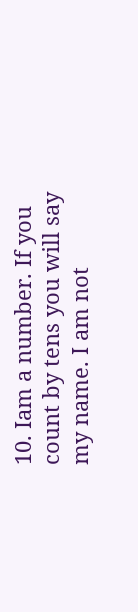10. Iam a number. If you count by tens you will say my name. I am not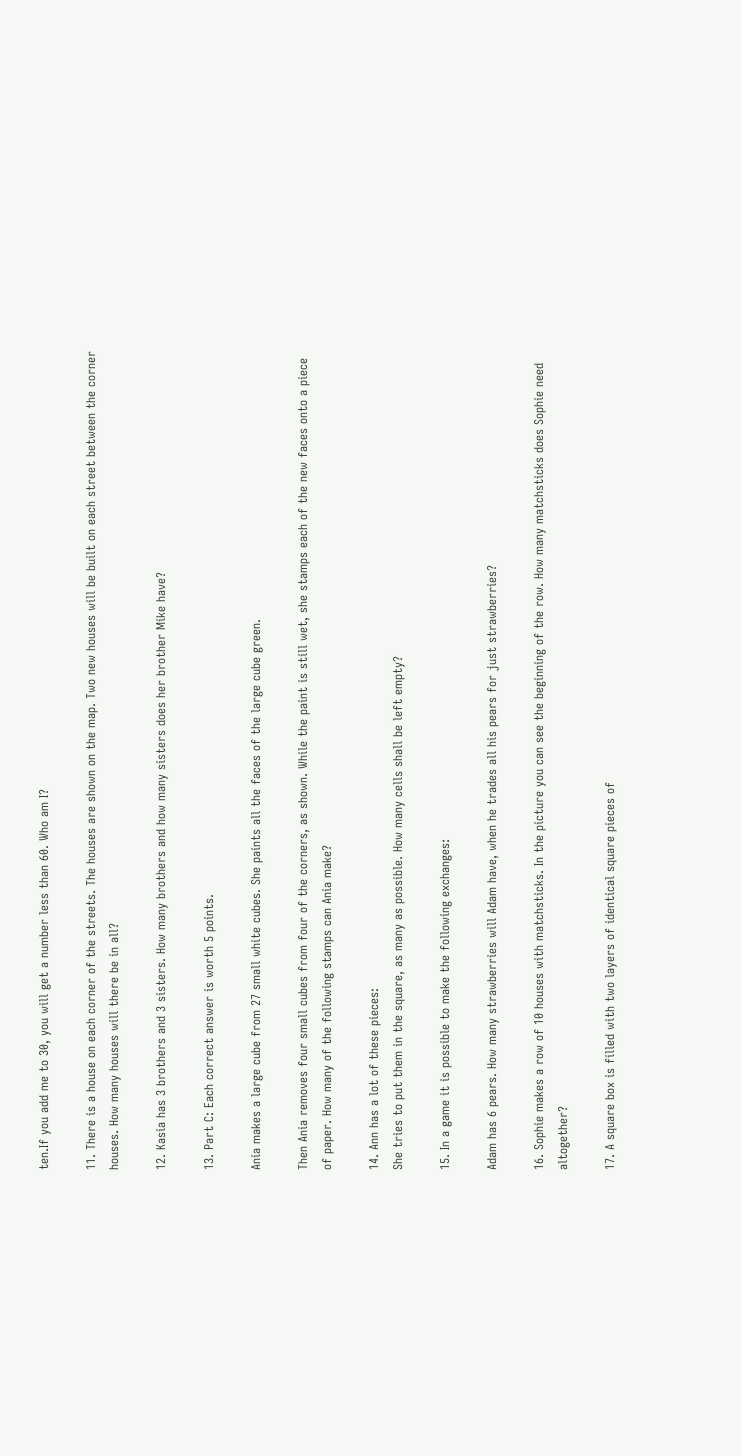ten.If you add me to 30, you will get a number less than 60. Who am I?

11. There is a house on each corner of the streets. The houses are shown on the map. Two new houses will be built on each street between the corner houses. How many houses will there be in all?

12. Kasia has 3 brothers and 3 sisters. How many brothers and how many sisters does her brother Mike have?

13. Part C: Each correct answer is worth 5 points.

Ania makes a large cube from 27 small white cubes. She paints all the faces of the large cube green.

Then Ania removes four small cubes from four of the corners, as shown. While the paint is still wet, she stamps each of the new faces onto a piece of paper. How many of the following stamps can Ania make?

14. Ann has a lot of these pieces:
She tries to put them in the square, as many as possible. How many cells shall be left empty?

15. In a game it is possible to make the following exchanges:

Adam has 6 pears. How many strawberries will Adam have, when he trades all his pears for just strawberries?

16. Sophie makes a row of 10 houses with matchsticks. In the picture you can see the beginning of the row. How many matchsticks does Sophie need altogether?

17. A square box is filled with two layers of identical square pieces of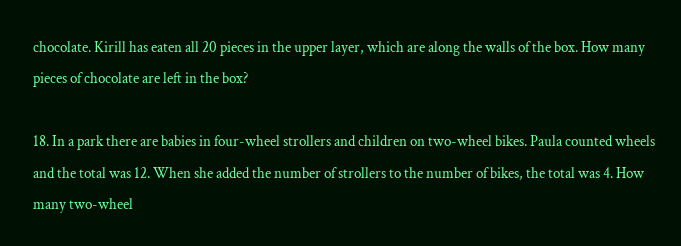chocolate. Kirill has eaten all 20 pieces in the upper layer, which are along the walls of the box. How many pieces of chocolate are left in the box?

18. In a park there are babies in four-wheel strollers and children on two-wheel bikes. Paula counted wheels and the total was 12. When she added the number of strollers to the number of bikes, the total was 4. How many two-wheel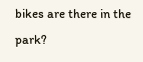bikes are there in the park?